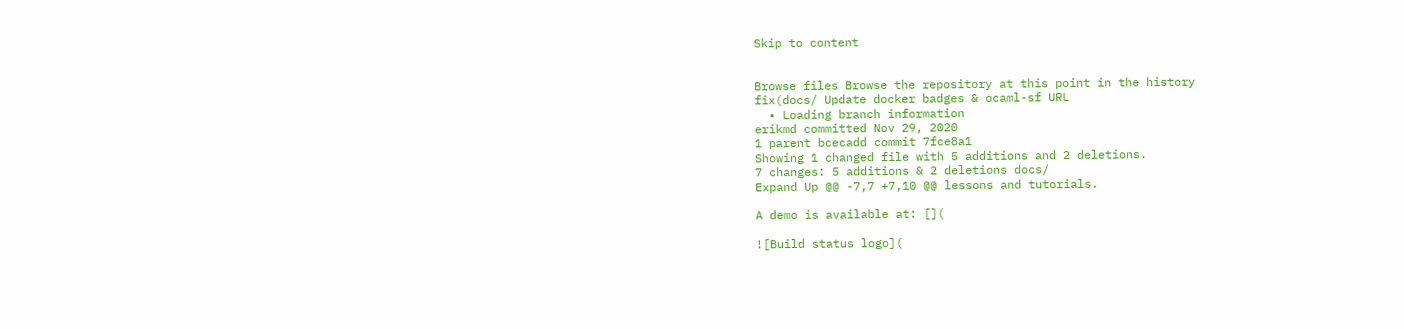Skip to content


Browse files Browse the repository at this point in the history
fix(docs/ Update docker badges & ocaml-sf URL
  • Loading branch information
erikmd committed Nov 29, 2020
1 parent bcecadd commit 7fce8a1
Showing 1 changed file with 5 additions and 2 deletions.
7 changes: 5 additions & 2 deletions docs/
Expand Up @@ -7,7 +7,10 @@ lessons and tutorials.

A demo is available at: [](

![Build status logo](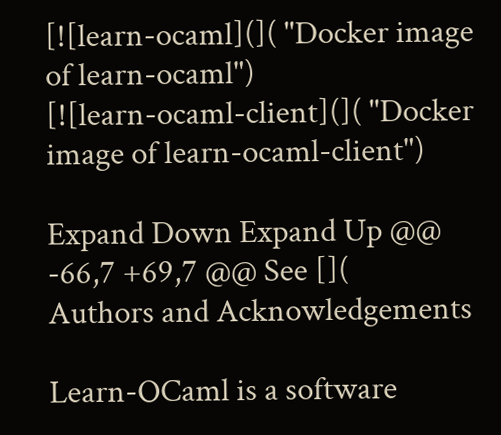[![learn-ocaml](]( "Docker image of learn-ocaml")
[![learn-ocaml-client](]( "Docker image of learn-ocaml-client")

Expand Down Expand Up @@ -66,7 +69,7 @@ See [](
Authors and Acknowledgements

Learn-OCaml is a software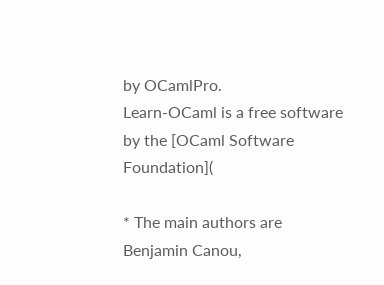by OCamlPro.
Learn-OCaml is a free software by the [OCaml Software Foundation](

* The main authors are Benjamin Canou,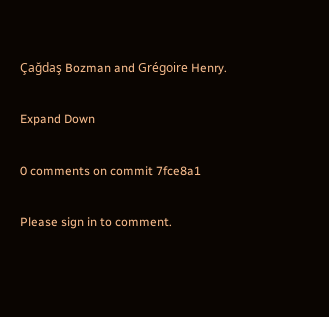Çağdaş Bozman and Grégoire Henry.

Expand Down

0 comments on commit 7fce8a1

Please sign in to comment.